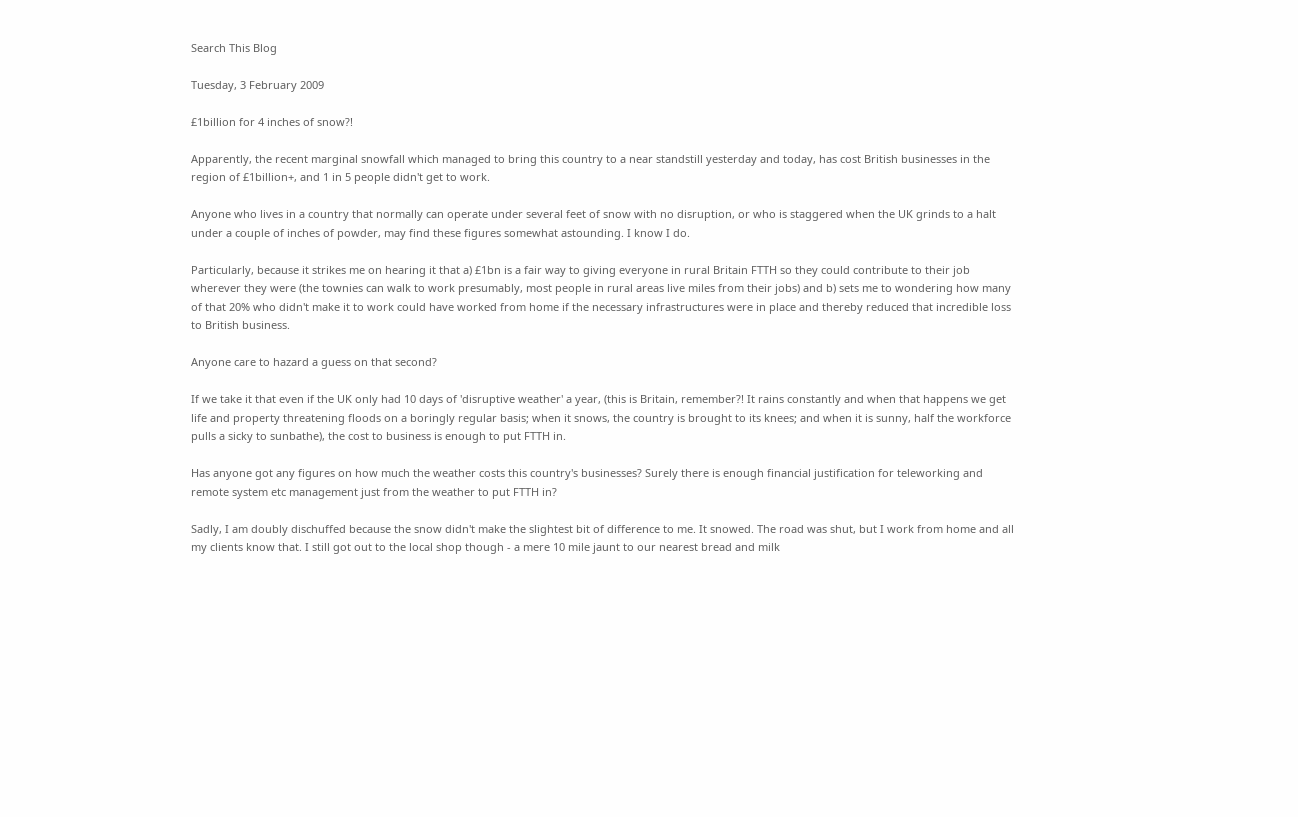Search This Blog

Tuesday, 3 February 2009

£1billion for 4 inches of snow?!

Apparently, the recent marginal snowfall which managed to bring this country to a near standstill yesterday and today, has cost British businesses in the region of £1billion+, and 1 in 5 people didn't get to work.

Anyone who lives in a country that normally can operate under several feet of snow with no disruption, or who is staggered when the UK grinds to a halt under a couple of inches of powder, may find these figures somewhat astounding. I know I do.

Particularly, because it strikes me on hearing it that a) £1bn is a fair way to giving everyone in rural Britain FTTH so they could contribute to their job wherever they were (the townies can walk to work presumably, most people in rural areas live miles from their jobs) and b) sets me to wondering how many of that 20% who didn't make it to work could have worked from home if the necessary infrastructures were in place and thereby reduced that incredible loss to British business.

Anyone care to hazard a guess on that second?

If we take it that even if the UK only had 10 days of 'disruptive weather' a year, (this is Britain, remember?! It rains constantly and when that happens we get life and property threatening floods on a boringly regular basis; when it snows, the country is brought to its knees; and when it is sunny, half the workforce pulls a sicky to sunbathe), the cost to business is enough to put FTTH in.

Has anyone got any figures on how much the weather costs this country's businesses? Surely there is enough financial justification for teleworking and remote system etc management just from the weather to put FTTH in?

Sadly, I am doubly dischuffed because the snow didn't make the slightest bit of difference to me. It snowed. The road was shut, but I work from home and all my clients know that. I still got out to the local shop though - a mere 10 mile jaunt to our nearest bread and milk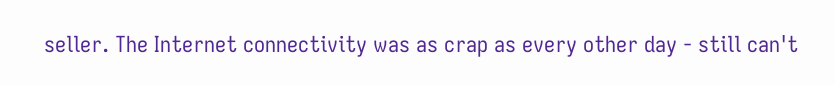seller. The Internet connectivity was as crap as every other day - still can't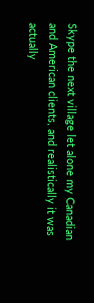Skype the next village let alone my Canadian and American clients, and realistically it was actually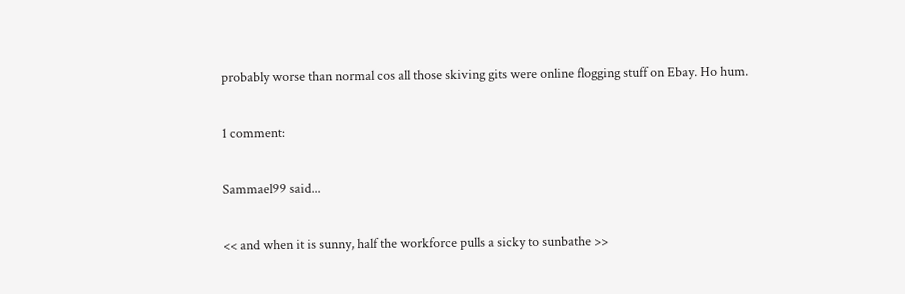probably worse than normal cos all those skiving gits were online flogging stuff on Ebay. Ho hum.

1 comment:

Sammael99 said...

<< and when it is sunny, half the workforce pulls a sicky to sunbathe >>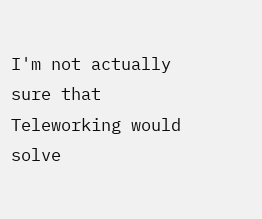I'm not actually sure that Teleworking would solve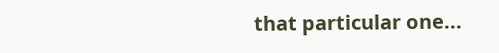that particular one...